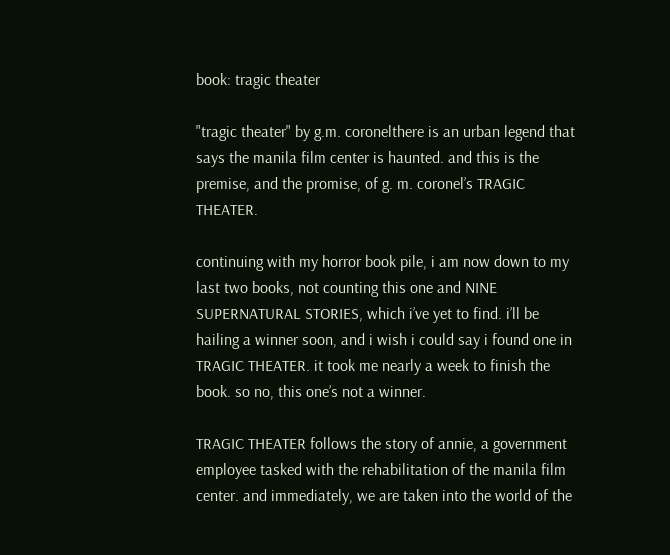book: tragic theater

"tragic theater" by g.m. coronelthere is an urban legend that says the manila film center is haunted. and this is the premise, and the promise, of g. m. coronel’s TRAGIC THEATER.

continuing with my horror book pile, i am now down to my last two books, not counting this one and NINE SUPERNATURAL STORIES, which i’ve yet to find. i’ll be hailing a winner soon, and i wish i could say i found one in TRAGIC THEATER. it took me nearly a week to finish the book. so no, this one’s not a winner.

TRAGIC THEATER follows the story of annie, a government employee tasked with the rehabilitation of the manila film center. and immediately, we are taken into the world of the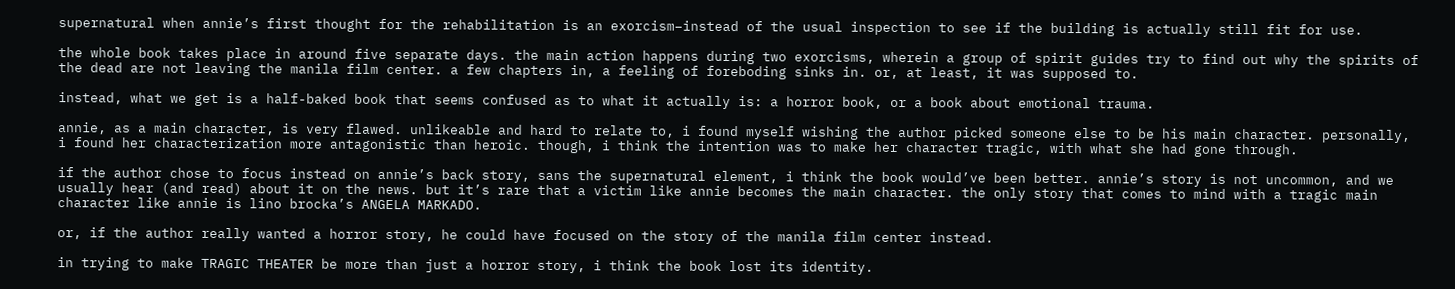supernatural when annie’s first thought for the rehabilitation is an exorcism–instead of the usual inspection to see if the building is actually still fit for use.

the whole book takes place in around five separate days. the main action happens during two exorcisms, wherein a group of spirit guides try to find out why the spirits of the dead are not leaving the manila film center. a few chapters in, a feeling of foreboding sinks in. or, at least, it was supposed to.

instead, what we get is a half-baked book that seems confused as to what it actually is: a horror book, or a book about emotional trauma.

annie, as a main character, is very flawed. unlikeable and hard to relate to, i found myself wishing the author picked someone else to be his main character. personally, i found her characterization more antagonistic than heroic. though, i think the intention was to make her character tragic, with what she had gone through.

if the author chose to focus instead on annie’s back story, sans the supernatural element, i think the book would’ve been better. annie’s story is not uncommon, and we usually hear (and read) about it on the news. but it’s rare that a victim like annie becomes the main character. the only story that comes to mind with a tragic main character like annie is lino brocka’s ANGELA MARKADO.

or, if the author really wanted a horror story, he could have focused on the story of the manila film center instead.

in trying to make TRAGIC THEATER be more than just a horror story, i think the book lost its identity.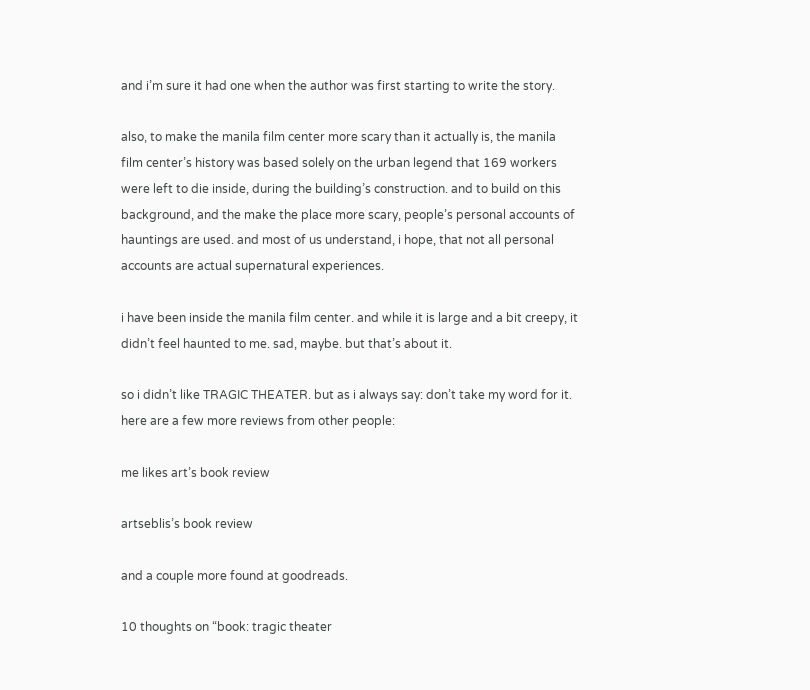and i’m sure it had one when the author was first starting to write the story.

also, to make the manila film center more scary than it actually is, the manila film center’s history was based solely on the urban legend that 169 workers were left to die inside, during the building’s construction. and to build on this background, and the make the place more scary, people’s personal accounts of hauntings are used. and most of us understand, i hope, that not all personal accounts are actual supernatural experiences.

i have been inside the manila film center. and while it is large and a bit creepy, it didn’t feel haunted to me. sad, maybe. but that’s about it.

so i didn’t like TRAGIC THEATER. but as i always say: don’t take my word for it. here are a few more reviews from other people:

me likes art’s book review

artseblis’s book review

and a couple more found at goodreads.

10 thoughts on “book: tragic theater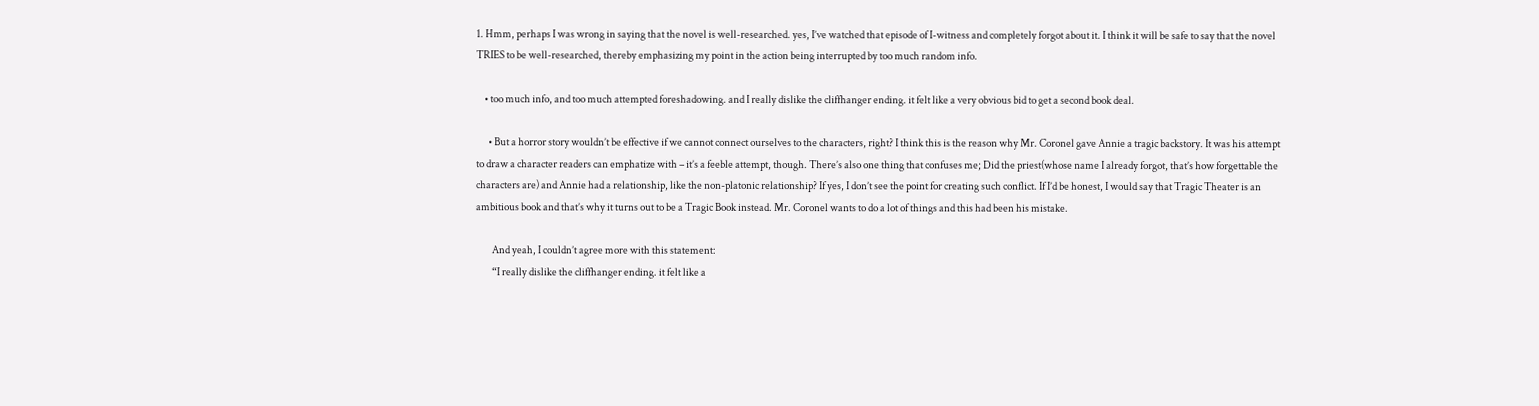1. Hmm, perhaps I was wrong in saying that the novel is well-researched. yes, I’ve watched that episode of I-witness and completely forgot about it. I think it will be safe to say that the novel TRIES to be well-researched, thereby emphasizing my point in the action being interrupted by too much random info.

    • too much info, and too much attempted foreshadowing. and I really dislike the cliffhanger ending. it felt like a very obvious bid to get a second book deal.

      • But a horror story wouldn’t be effective if we cannot connect ourselves to the characters, right? I think this is the reason why Mr. Coronel gave Annie a tragic backstory. It was his attempt to draw a character readers can emphatize with – it’s a feeble attempt, though. There’s also one thing that confuses me; Did the priest(whose name I already forgot, that’s how forgettable the characters are) and Annie had a relationship, like the non-platonic relationship? If yes, I don’t see the point for creating such conflict. If I’d be honest, I would say that Tragic Theater is an ambitious book and that’s why it turns out to be a Tragic Book instead. Mr. Coronel wants to do a lot of things and this had been his mistake.

        And yeah, I couldn’t agree more with this statement:
        “I really dislike the cliffhanger ending. it felt like a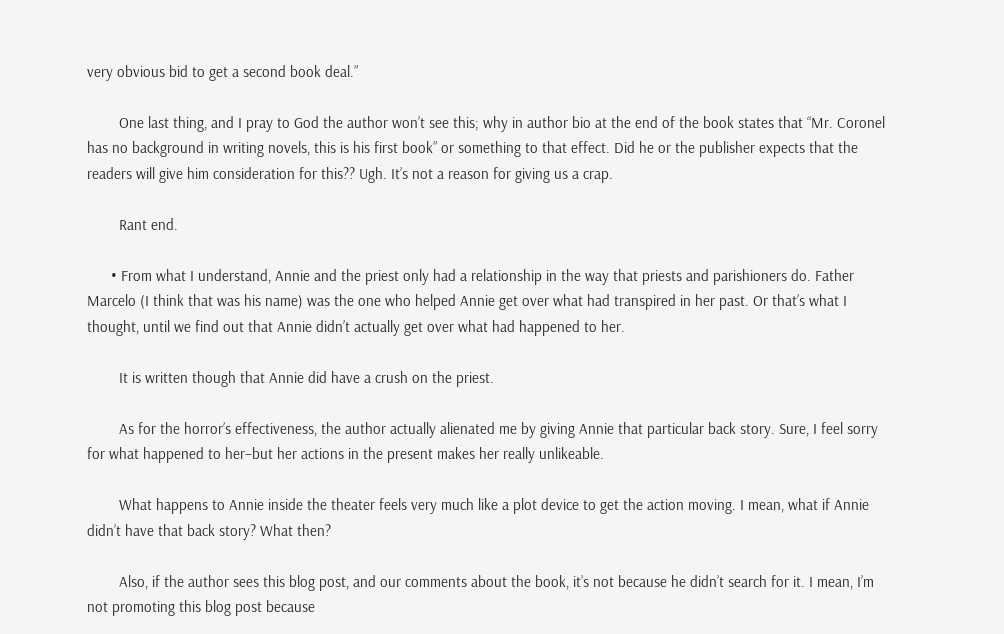very obvious bid to get a second book deal.”

        One last thing, and I pray to God the author won’t see this; why in author bio at the end of the book states that “Mr. Coronel has no background in writing novels, this is his first book” or something to that effect. Did he or the publisher expects that the readers will give him consideration for this?? Ugh. It’s not a reason for giving us a crap.

        Rant end.

      • From what I understand, Annie and the priest only had a relationship in the way that priests and parishioners do. Father Marcelo (I think that was his name) was the one who helped Annie get over what had transpired in her past. Or that’s what I thought, until we find out that Annie didn’t actually get over what had happened to her.

        It is written though that Annie did have a crush on the priest.

        As for the horror’s effectiveness, the author actually alienated me by giving Annie that particular back story. Sure, I feel sorry for what happened to her–but her actions in the present makes her really unlikeable.

        What happens to Annie inside the theater feels very much like a plot device to get the action moving. I mean, what if Annie didn’t have that back story? What then?

        Also, if the author sees this blog post, and our comments about the book, it’s not because he didn’t search for it. I mean, I’m not promoting this blog post because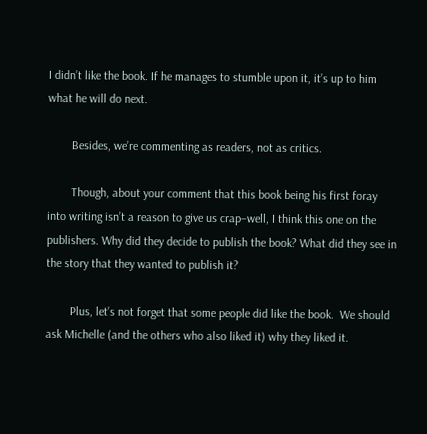I didn’t like the book. If he manages to stumble upon it, it’s up to him what he will do next.

        Besides, we’re commenting as readers, not as critics.

        Though, about your comment that this book being his first foray into writing isn’t a reason to give us crap–well, I think this one on the publishers. Why did they decide to publish the book? What did they see in the story that they wanted to publish it?

        Plus, let’s not forget that some people did like the book.  We should ask Michelle (and the others who also liked it) why they liked it.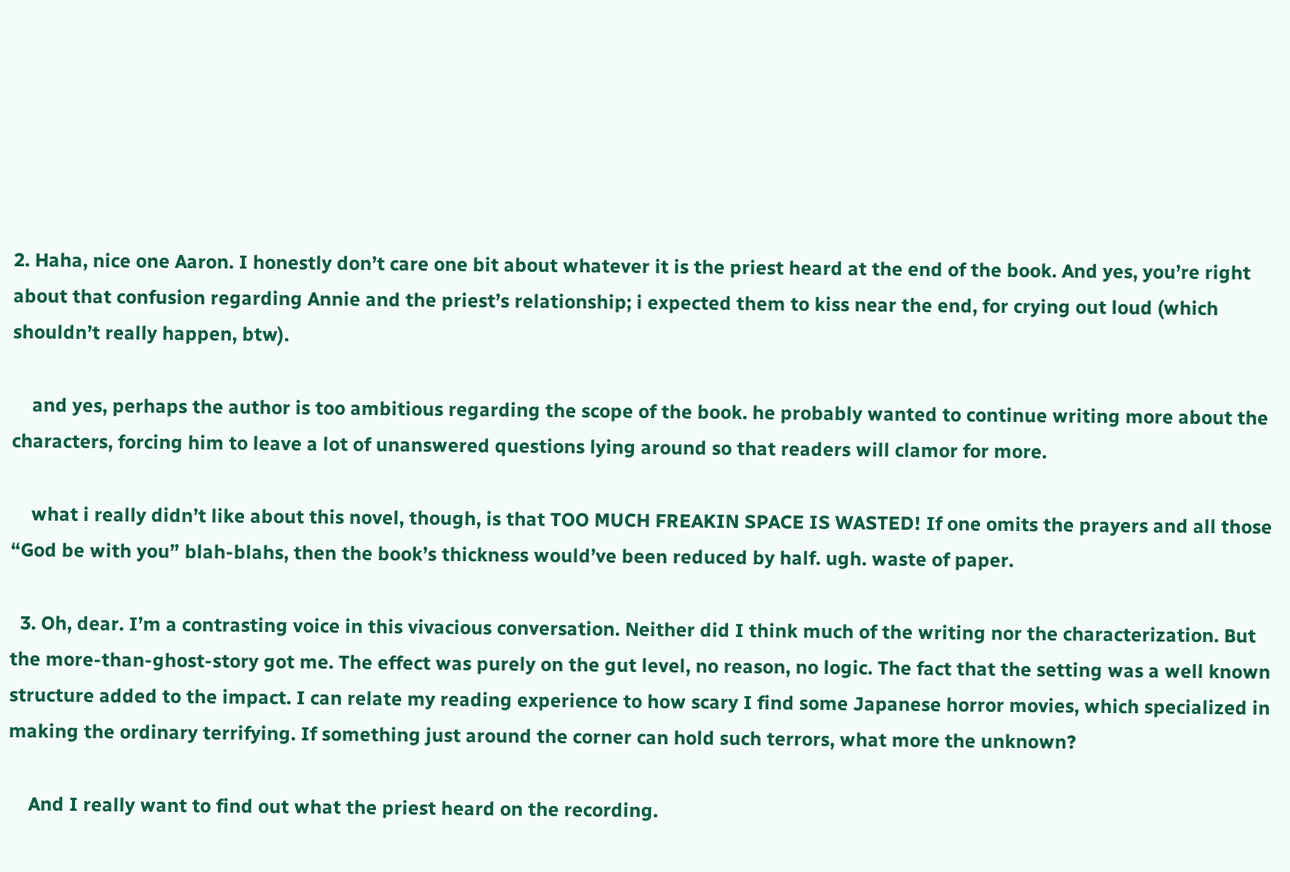2. Haha, nice one Aaron. I honestly don’t care one bit about whatever it is the priest heard at the end of the book. And yes, you’re right about that confusion regarding Annie and the priest’s relationship; i expected them to kiss near the end, for crying out loud (which shouldn’t really happen, btw).

    and yes, perhaps the author is too ambitious regarding the scope of the book. he probably wanted to continue writing more about the characters, forcing him to leave a lot of unanswered questions lying around so that readers will clamor for more.

    what i really didn’t like about this novel, though, is that TOO MUCH FREAKIN SPACE IS WASTED! If one omits the prayers and all those “God be with you” blah-blahs, then the book’s thickness would’ve been reduced by half. ugh. waste of paper.

  3. Oh, dear. I’m a contrasting voice in this vivacious conversation. Neither did I think much of the writing nor the characterization. But the more-than-ghost-story got me. The effect was purely on the gut level, no reason, no logic. The fact that the setting was a well known structure added to the impact. I can relate my reading experience to how scary I find some Japanese horror movies, which specialized in making the ordinary terrifying. If something just around the corner can hold such terrors, what more the unknown?

    And I really want to find out what the priest heard on the recording.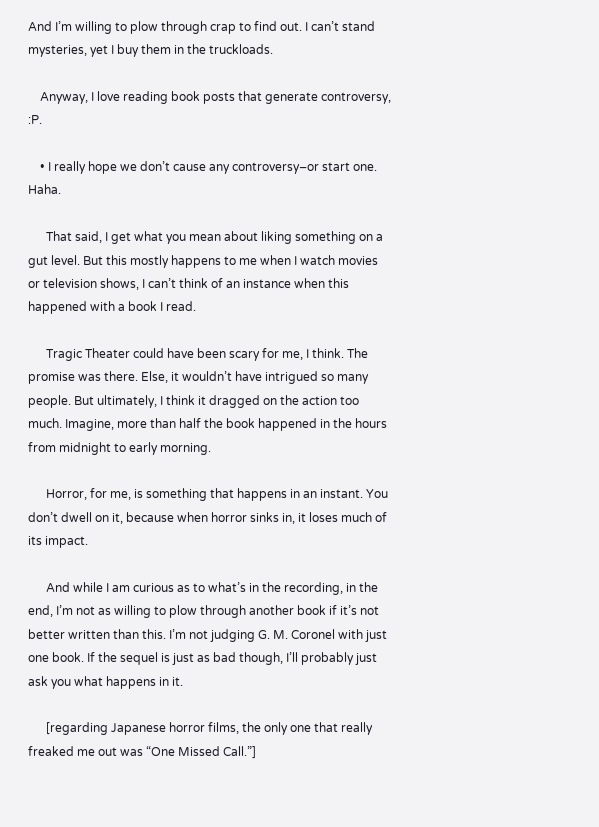And I’m willing to plow through crap to find out. I can’t stand mysteries, yet I buy them in the truckloads.

    Anyway, I love reading book posts that generate controversy, :P.

    • I really hope we don’t cause any controversy–or start one. Haha.

      That said, I get what you mean about liking something on a gut level. But this mostly happens to me when I watch movies or television shows, I can’t think of an instance when this happened with a book I read.

      Tragic Theater could have been scary for me, I think. The promise was there. Else, it wouldn’t have intrigued so many people. But ultimately, I think it dragged on the action too much. Imagine, more than half the book happened in the hours from midnight to early morning.

      Horror, for me, is something that happens in an instant. You don’t dwell on it, because when horror sinks in, it loses much of its impact.

      And while I am curious as to what’s in the recording, in the end, I’m not as willing to plow through another book if it’s not better written than this. I’m not judging G. M. Coronel with just one book. If the sequel is just as bad though, I’ll probably just ask you what happens in it.

      [regarding Japanese horror films, the only one that really freaked me out was “One Missed Call.”]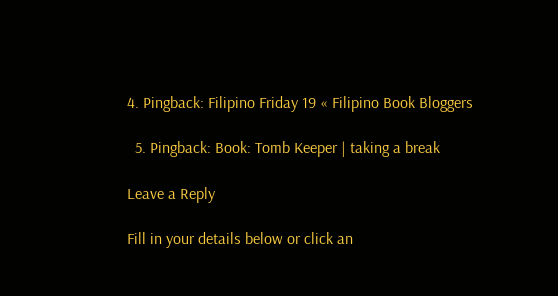4. Pingback: Filipino Friday 19 « Filipino Book Bloggers

  5. Pingback: Book: Tomb Keeper | taking a break

Leave a Reply

Fill in your details below or click an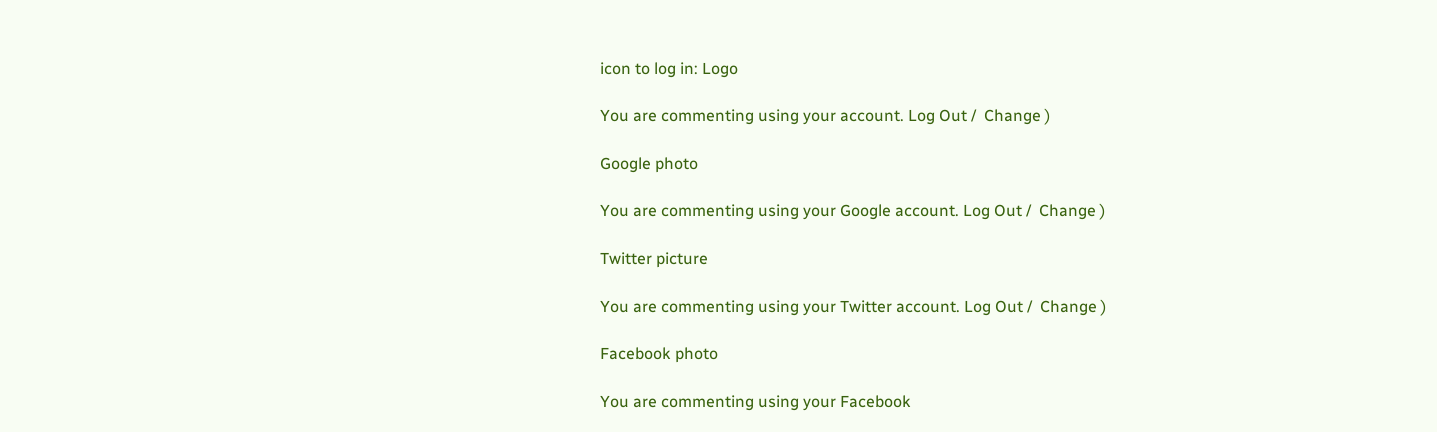icon to log in: Logo

You are commenting using your account. Log Out /  Change )

Google photo

You are commenting using your Google account. Log Out /  Change )

Twitter picture

You are commenting using your Twitter account. Log Out /  Change )

Facebook photo

You are commenting using your Facebook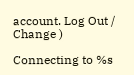account. Log Out /  Change )

Connecting to %s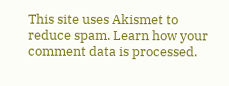This site uses Akismet to reduce spam. Learn how your comment data is processed.